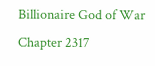Billionaire God of War Chapter 2317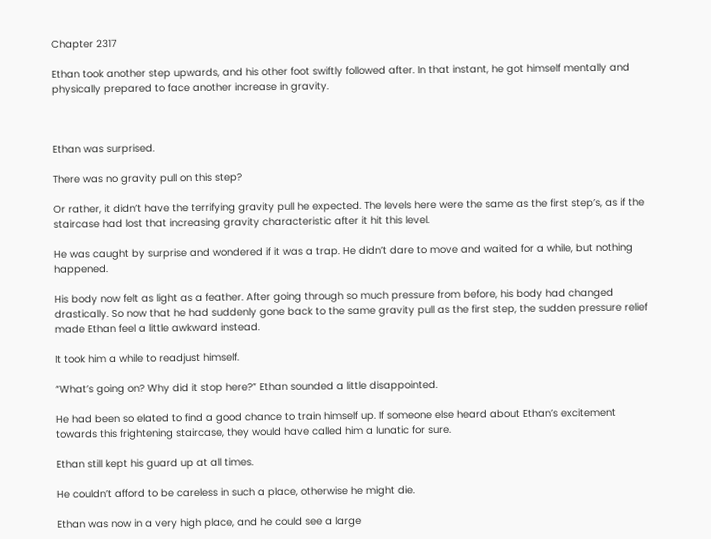Chapter 2317

Ethan took another step upwards, and his other foot swiftly followed after. In that instant, he got himself mentally and physically prepared to face another increase in gravity.



Ethan was surprised.

There was no gravity pull on this step?

Or rather, it didn’t have the terrifying gravity pull he expected. The levels here were the same as the first step’s, as if the staircase had lost that increasing gravity characteristic after it hit this level.

He was caught by surprise and wondered if it was a trap. He didn’t dare to move and waited for a while, but nothing happened.

His body now felt as light as a feather. After going through so much pressure from before, his body had changed drastically. So now that he had suddenly gone back to the same gravity pull as the first step, the sudden pressure relief made Ethan feel a little awkward instead.

It took him a while to readjust himself.

“What’s going on? Why did it stop here?” Ethan sounded a little disappointed.

He had been so elated to find a good chance to train himself up. If someone else heard about Ethan’s excitement towards this frightening staircase, they would have called him a lunatic for sure.

Ethan still kept his guard up at all times.

He couldn’t afford to be careless in such a place, otherwise he might die.

Ethan was now in a very high place, and he could see a large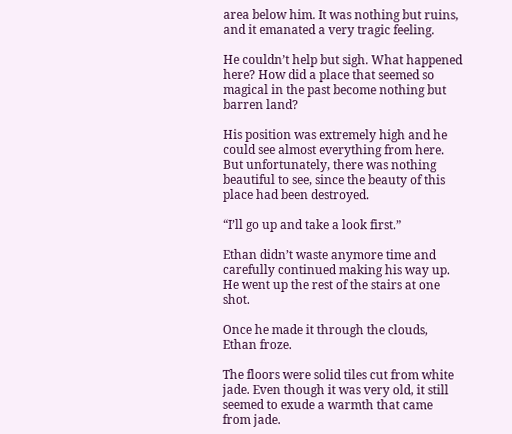area below him. It was nothing but ruins, and it emanated a very tragic feeling.

He couldn’t help but sigh. What happened here? How did a place that seemed so magical in the past become nothing but barren land?

His position was extremely high and he could see almost everything from here. But unfortunately, there was nothing beautiful to see, since the beauty of this place had been destroyed.

“I’ll go up and take a look first.”

Ethan didn’t waste anymore time and carefully continued making his way up. He went up the rest of the stairs at one shot.

Once he made it through the clouds, Ethan froze.

The floors were solid tiles cut from white jade. Even though it was very old, it still seemed to exude a warmth that came from jade.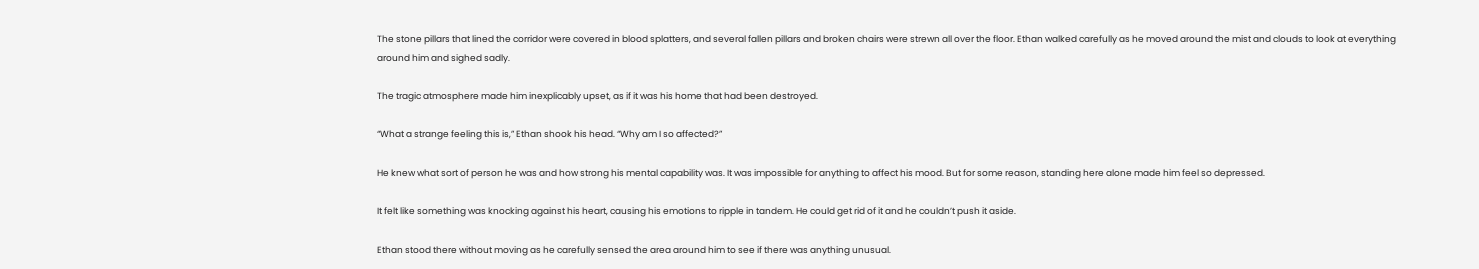The stone pillars that lined the corridor were covered in blood splatters, and several fallen pillars and broken chairs were strewn all over the floor. Ethan walked carefully as he moved around the mist and clouds to look at everything around him and sighed sadly.

The tragic atmosphere made him inexplicably upset, as if it was his home that had been destroyed.

“What a strange feeling this is,” Ethan shook his head. “Why am I so affected?”

He knew what sort of person he was and how strong his mental capability was. It was impossible for anything to affect his mood. But for some reason, standing here alone made him feel so depressed.

It felt like something was knocking against his heart, causing his emotions to ripple in tandem. He could get rid of it and he couldn’t push it aside.

Ethan stood there without moving as he carefully sensed the area around him to see if there was anything unusual.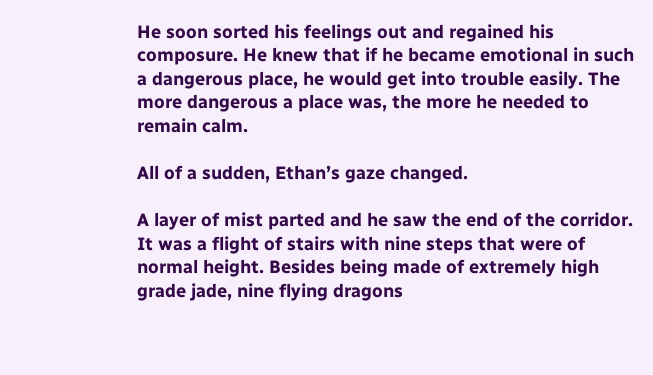He soon sorted his feelings out and regained his composure. He knew that if he became emotional in such a dangerous place, he would get into trouble easily. The more dangerous a place was, the more he needed to remain calm.

All of a sudden, Ethan’s gaze changed.

A layer of mist parted and he saw the end of the corridor. It was a flight of stairs with nine steps that were of normal height. Besides being made of extremely high grade jade, nine flying dragons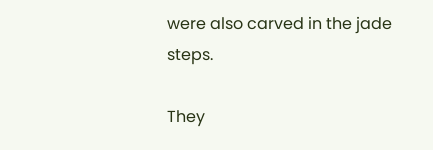were also carved in the jade steps.

They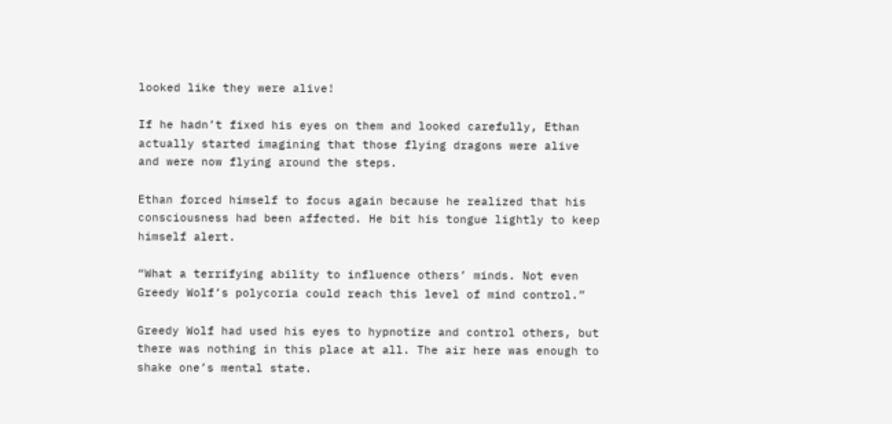looked like they were alive!

If he hadn’t fixed his eyes on them and looked carefully, Ethan actually started imagining that those flying dragons were alive and were now flying around the steps.

Ethan forced himself to focus again because he realized that his consciousness had been affected. He bit his tongue lightly to keep himself alert.

“What a terrifying ability to influence others’ minds. Not even Greedy Wolf’s polycoria could reach this level of mind control.”

Greedy Wolf had used his eyes to hypnotize and control others, but there was nothing in this place at all. The air here was enough to shake one’s mental state.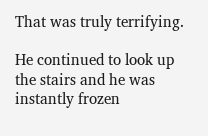That was truly terrifying.

He continued to look up the stairs and he was instantly frozen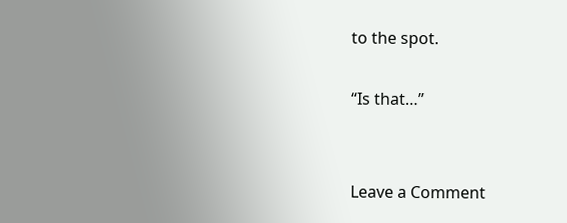to the spot.

“Is that…”


Leave a Comment